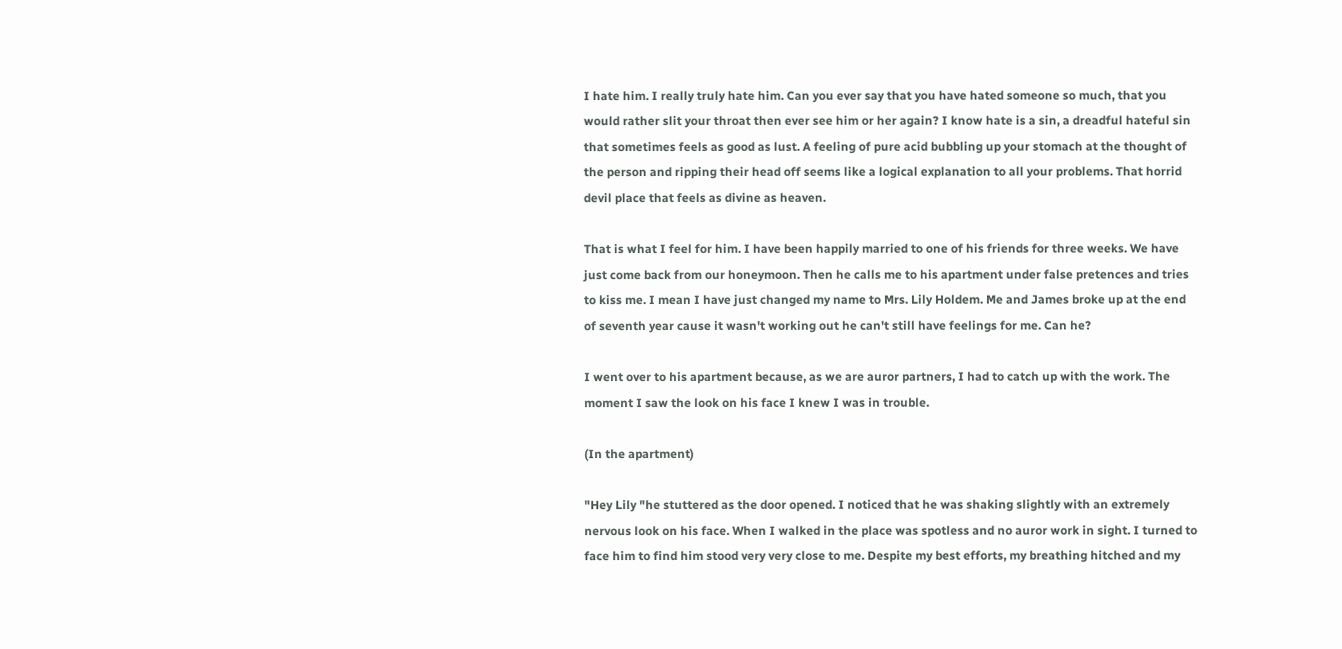I hate him. I really truly hate him. Can you ever say that you have hated someone so much, that you would rather slit your throat then ever see him or her again? I know hate is a sin, a dreadful hateful sin that sometimes feels as good as lust. A feeling of pure acid bubbling up your stomach at the thought of the person and ripping their head off seems like a logical explanation to all your problems. That horrid devil place that feels as divine as heaven.

That is what I feel for him. I have been happily married to one of his friends for three weeks. We have just come back from our honeymoon. Then he calls me to his apartment under false pretences and tries to kiss me. I mean I have just changed my name to Mrs. Lily Holdem. Me and James broke up at the end of seventh year cause it wasn't working out he can't still have feelings for me. Can he?

I went over to his apartment because, as we are auror partners, I had to catch up with the work. The moment I saw the look on his face I knew I was in trouble.

(In the apartment)

"Hey Lily "he stuttered as the door opened. I noticed that he was shaking slightly with an extremely nervous look on his face. When I walked in the place was spotless and no auror work in sight. I turned to face him to find him stood very very close to me. Despite my best efforts, my breathing hitched and my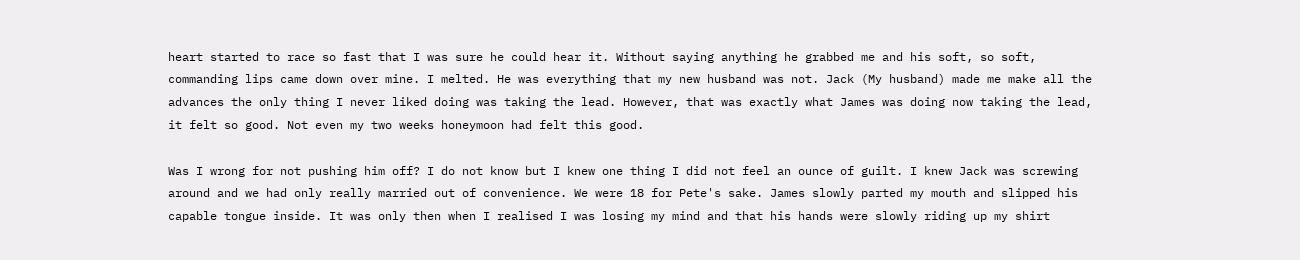heart started to race so fast that I was sure he could hear it. Without saying anything he grabbed me and his soft, so soft, commanding lips came down over mine. I melted. He was everything that my new husband was not. Jack (My husband) made me make all the advances the only thing I never liked doing was taking the lead. However, that was exactly what James was doing now taking the lead, it felt so good. Not even my two weeks honeymoon had felt this good.

Was I wrong for not pushing him off? I do not know but I knew one thing I did not feel an ounce of guilt. I knew Jack was screwing around and we had only really married out of convenience. We were 18 for Pete's sake. James slowly parted my mouth and slipped his capable tongue inside. It was only then when I realised I was losing my mind and that his hands were slowly riding up my shirt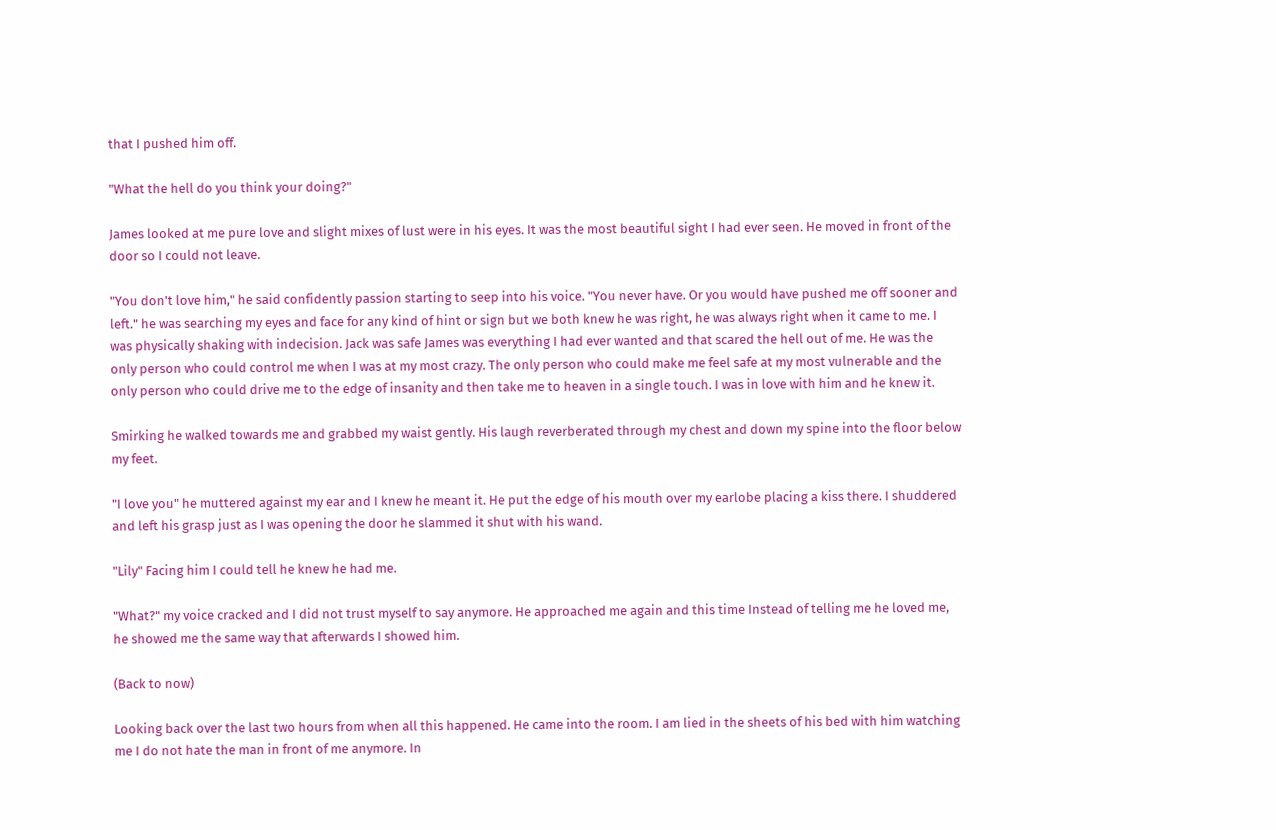that I pushed him off.

"What the hell do you think your doing?"

James looked at me pure love and slight mixes of lust were in his eyes. It was the most beautiful sight I had ever seen. He moved in front of the door so I could not leave.

"You don't love him," he said confidently passion starting to seep into his voice. "You never have. Or you would have pushed me off sooner and left." he was searching my eyes and face for any kind of hint or sign but we both knew he was right, he was always right when it came to me. I was physically shaking with indecision. Jack was safe James was everything I had ever wanted and that scared the hell out of me. He was the only person who could control me when I was at my most crazy. The only person who could make me feel safe at my most vulnerable and the only person who could drive me to the edge of insanity and then take me to heaven in a single touch. I was in love with him and he knew it.

Smirking he walked towards me and grabbed my waist gently. His laugh reverberated through my chest and down my spine into the floor below my feet.

"I love you" he muttered against my ear and I knew he meant it. He put the edge of his mouth over my earlobe placing a kiss there. I shuddered and left his grasp just as I was opening the door he slammed it shut with his wand.

"Lily" Facing him I could tell he knew he had me.

"What?" my voice cracked and I did not trust myself to say anymore. He approached me again and this time Instead of telling me he loved me, he showed me the same way that afterwards I showed him.

(Back to now)

Looking back over the last two hours from when all this happened. He came into the room. I am lied in the sheets of his bed with him watching me I do not hate the man in front of me anymore. In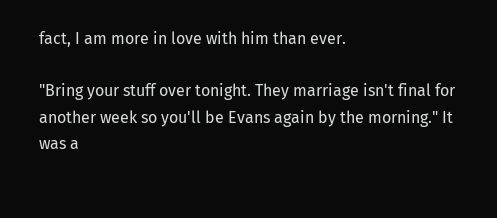fact, I am more in love with him than ever.

"Bring your stuff over tonight. They marriage isn't final for another week so you'll be Evans again by the morning." It was a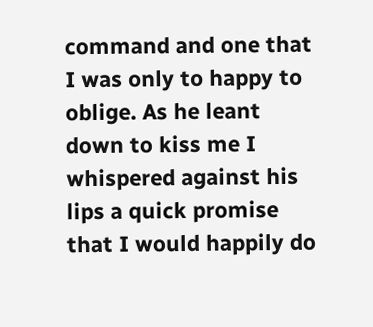command and one that I was only to happy to oblige. As he leant down to kiss me I whispered against his lips a quick promise that I would happily do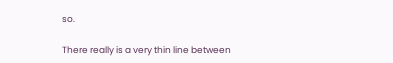so.

There really is a very thin line between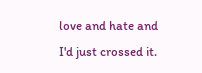love and hate and I'd just crossed it.